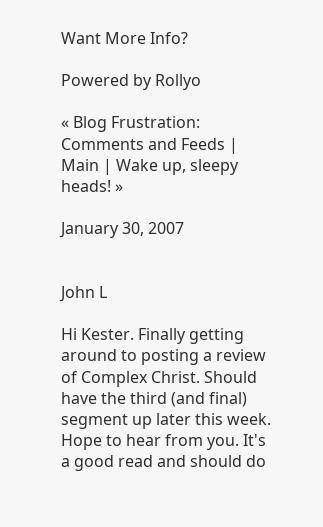Want More Info?

Powered by Rollyo

« Blog Frustration: Comments and Feeds | Main | Wake up, sleepy heads! »

January 30, 2007


John L

Hi Kester. Finally getting around to posting a review of Complex Christ. Should have the third (and final) segment up later this week. Hope to hear from you. It's a good read and should do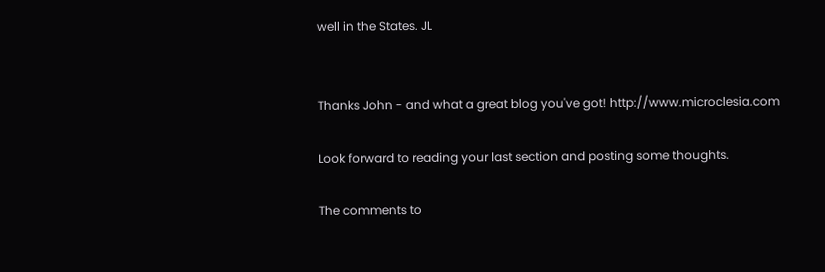well in the States. JL


Thanks John - and what a great blog you've got! http://www.microclesia.com

Look forward to reading your last section and posting some thoughts.

The comments to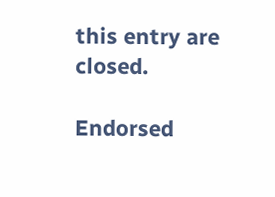this entry are closed.

Endorsed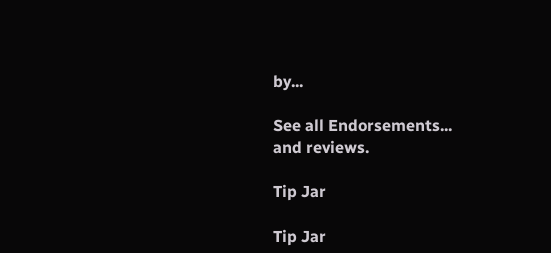by...

See all Endorsements...
and reviews.

Tip Jar

Tip Jar